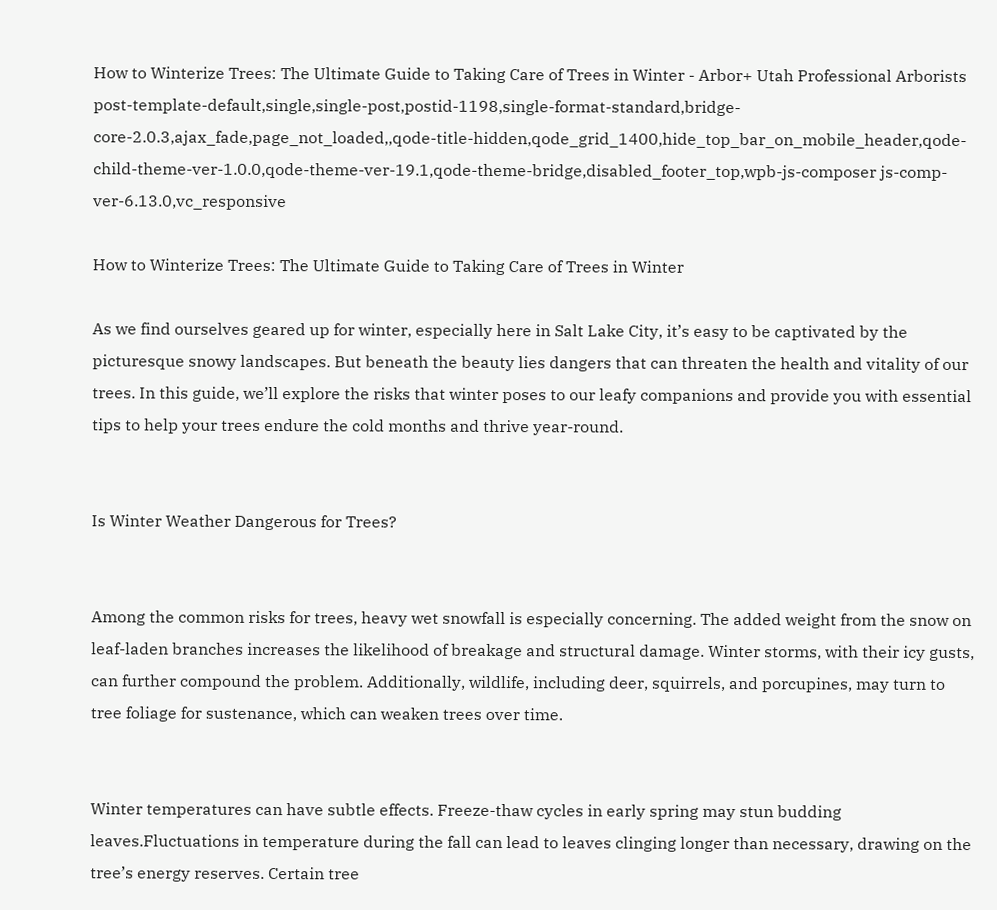How to Winterize Trees: The Ultimate Guide to Taking Care of Trees in Winter - Arbor+ Utah Professional Arborists
post-template-default,single,single-post,postid-1198,single-format-standard,bridge-core-2.0.3,ajax_fade,page_not_loaded,,qode-title-hidden,qode_grid_1400,hide_top_bar_on_mobile_header,qode-child-theme-ver-1.0.0,qode-theme-ver-19.1,qode-theme-bridge,disabled_footer_top,wpb-js-composer js-comp-ver-6.13.0,vc_responsive

How to Winterize Trees: The Ultimate Guide to Taking Care of Trees in Winter

As we find ourselves geared up for winter, especially here in Salt Lake City, it’s easy to be captivated by the picturesque snowy landscapes. But beneath the beauty lies dangers that can threaten the health and vitality of our trees. In this guide, we’ll explore the risks that winter poses to our leafy companions and provide you with essential tips to help your trees endure the cold months and thrive year-round.


Is Winter Weather Dangerous for Trees?


Among the common risks for trees, heavy wet snowfall is especially concerning. The added weight from the snow on leaf-laden branches increases the likelihood of breakage and structural damage. Winter storms, with their icy gusts, can further compound the problem. Additionally, wildlife, including deer, squirrels, and porcupines, may turn to tree foliage for sustenance, which can weaken trees over time.


Winter temperatures can have subtle effects. Freeze-thaw cycles in early spring may stun budding leaves.Fluctuations in temperature during the fall can lead to leaves clinging longer than necessary, drawing on the tree’s energy reserves. Certain tree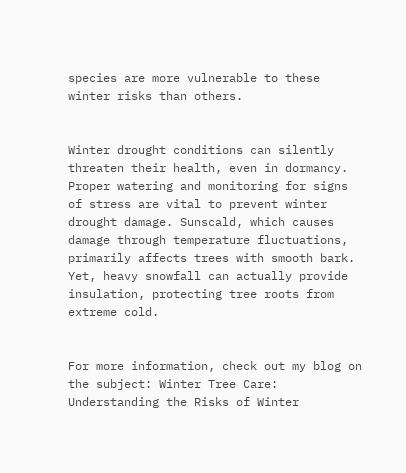species are more vulnerable to these winter risks than others.


Winter drought conditions can silently threaten their health, even in dormancy. Proper watering and monitoring for signs of stress are vital to prevent winter drought damage. Sunscald, which causes damage through temperature fluctuations, primarily affects trees with smooth bark. Yet, heavy snowfall can actually provide insulation, protecting tree roots from extreme cold.


For more information, check out my blog on the subject: Winter Tree Care: Understanding the Risks of Winter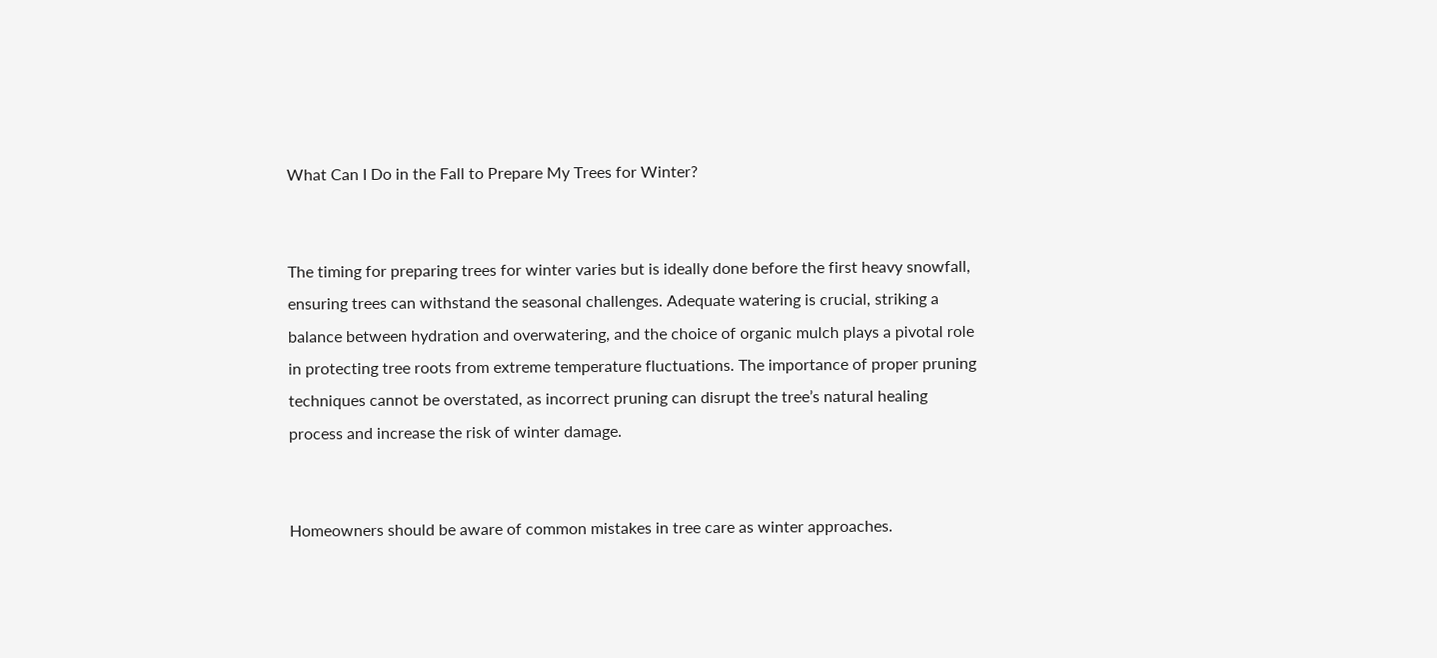What Can I Do in the Fall to Prepare My Trees for Winter?


The timing for preparing trees for winter varies but is ideally done before the first heavy snowfall, ensuring trees can withstand the seasonal challenges. Adequate watering is crucial, striking a balance between hydration and overwatering, and the choice of organic mulch plays a pivotal role in protecting tree roots from extreme temperature fluctuations. The importance of proper pruning techniques cannot be overstated, as incorrect pruning can disrupt the tree’s natural healing process and increase the risk of winter damage.


Homeowners should be aware of common mistakes in tree care as winter approaches.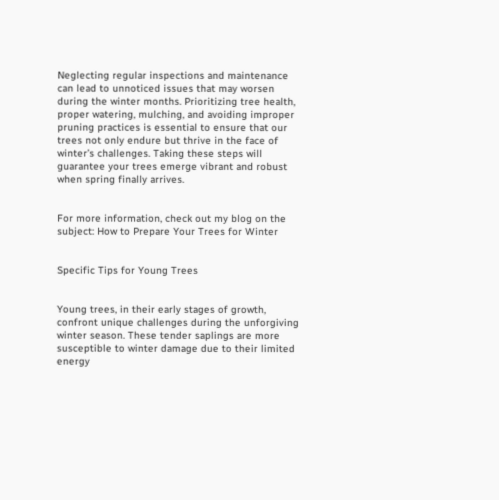Neglecting regular inspections and maintenance can lead to unnoticed issues that may worsen during the winter months. Prioritizing tree health, proper watering, mulching, and avoiding improper pruning practices is essential to ensure that our trees not only endure but thrive in the face of winter’s challenges. Taking these steps will guarantee your trees emerge vibrant and robust when spring finally arrives.


For more information, check out my blog on the subject: How to Prepare Your Trees for Winter


Specific Tips for Young Trees


Young trees, in their early stages of growth, confront unique challenges during the unforgiving winter season. These tender saplings are more susceptible to winter damage due to their limited energy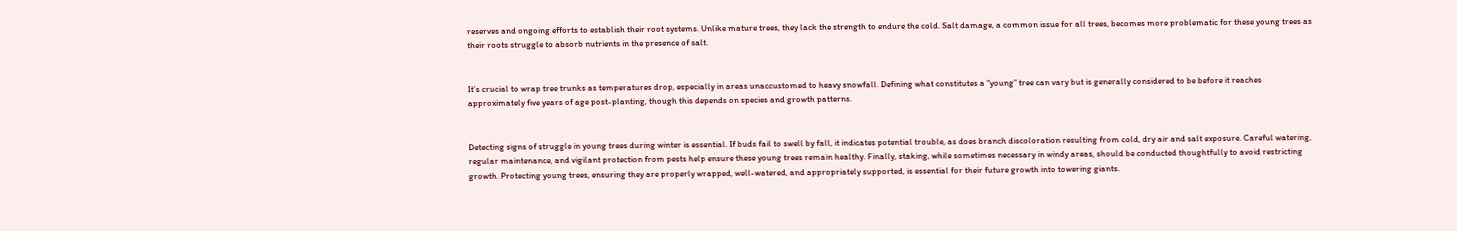reserves and ongoing efforts to establish their root systems. Unlike mature trees, they lack the strength to endure the cold. Salt damage, a common issue for all trees, becomes more problematic for these young trees as their roots struggle to absorb nutrients in the presence of salt.


It’s crucial to wrap tree trunks as temperatures drop, especially in areas unaccustomed to heavy snowfall. Defining what constitutes a “young” tree can vary but is generally considered to be before it reaches approximately five years of age post-planting, though this depends on species and growth patterns.


Detecting signs of struggle in young trees during winter is essential. If buds fail to swell by fall, it indicates potential trouble, as does branch discoloration resulting from cold, dry air and salt exposure. Careful watering, regular maintenance, and vigilant protection from pests help ensure these young trees remain healthy. Finally, staking, while sometimes necessary in windy areas, should be conducted thoughtfully to avoid restricting growth. Protecting young trees, ensuring they are properly wrapped, well-watered, and appropriately supported, is essential for their future growth into towering giants.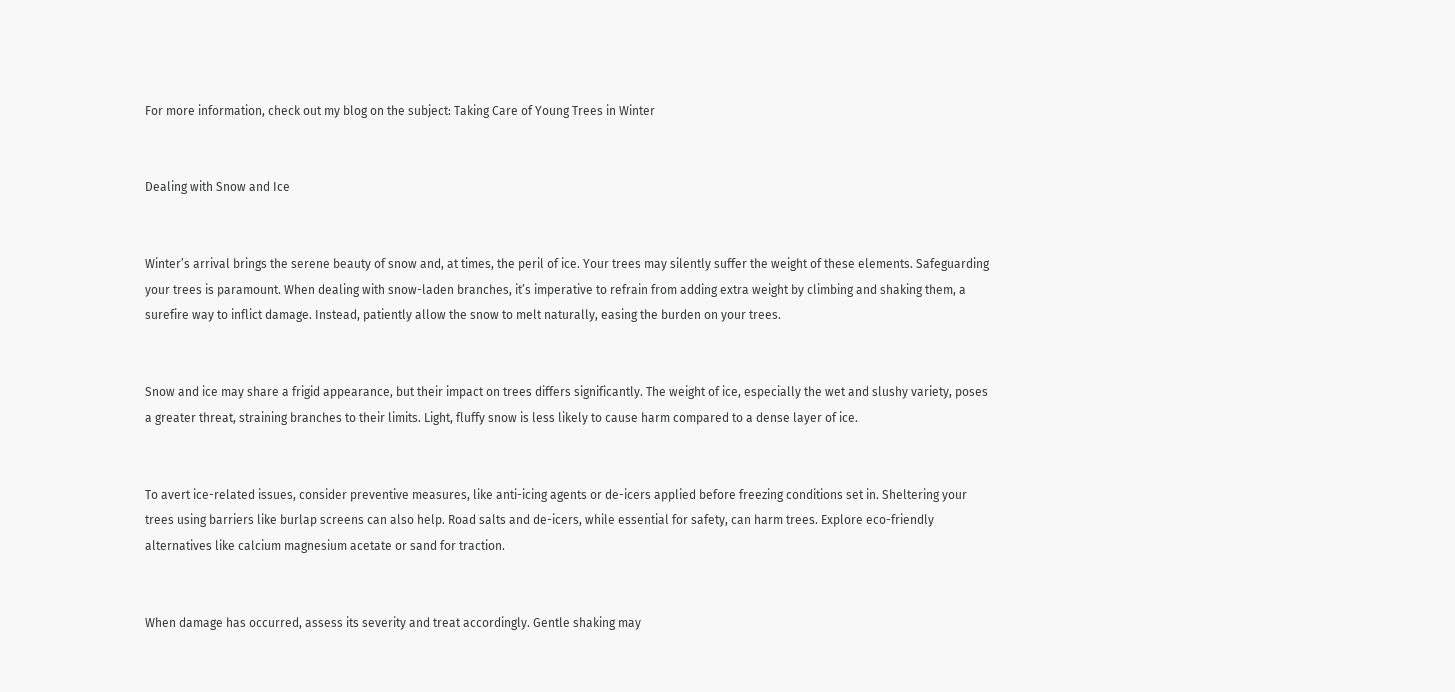For more information, check out my blog on the subject: Taking Care of Young Trees in Winter


Dealing with Snow and Ice


Winter’s arrival brings the serene beauty of snow and, at times, the peril of ice. Your trees may silently suffer the weight of these elements. Safeguarding your trees is paramount. When dealing with snow-laden branches, it’s imperative to refrain from adding extra weight by climbing and shaking them, a surefire way to inflict damage. Instead, patiently allow the snow to melt naturally, easing the burden on your trees.


Snow and ice may share a frigid appearance, but their impact on trees differs significantly. The weight of ice, especially the wet and slushy variety, poses a greater threat, straining branches to their limits. Light, fluffy snow is less likely to cause harm compared to a dense layer of ice.


To avert ice-related issues, consider preventive measures, like anti-icing agents or de-icers applied before freezing conditions set in. Sheltering your trees using barriers like burlap screens can also help. Road salts and de-icers, while essential for safety, can harm trees. Explore eco-friendly alternatives like calcium magnesium acetate or sand for traction.


When damage has occurred, assess its severity and treat accordingly. Gentle shaking may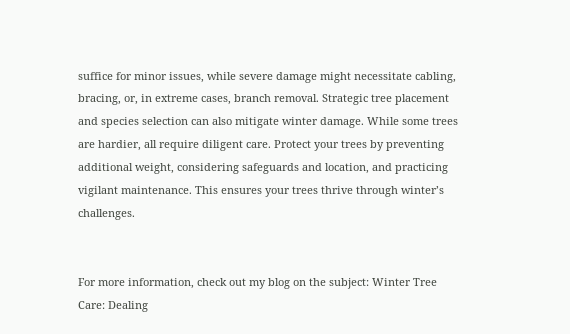suffice for minor issues, while severe damage might necessitate cabling, bracing, or, in extreme cases, branch removal. Strategic tree placement and species selection can also mitigate winter damage. While some trees are hardier, all require diligent care. Protect your trees by preventing additional weight, considering safeguards and location, and practicing vigilant maintenance. This ensures your trees thrive through winter’s challenges.


For more information, check out my blog on the subject: Winter Tree Care: Dealing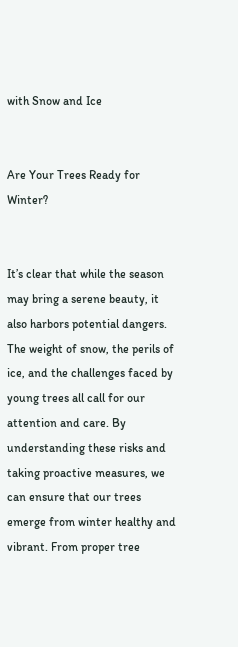with Snow and Ice


Are Your Trees Ready for Winter?


It’s clear that while the season may bring a serene beauty, it also harbors potential dangers. The weight of snow, the perils of ice, and the challenges faced by young trees all call for our attention and care. By understanding these risks and taking proactive measures, we can ensure that our trees emerge from winter healthy and vibrant. From proper tree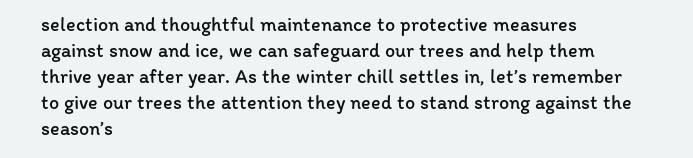selection and thoughtful maintenance to protective measures against snow and ice, we can safeguard our trees and help them thrive year after year. As the winter chill settles in, let’s remember to give our trees the attention they need to stand strong against the season’s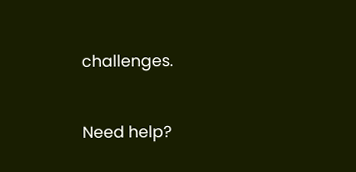challenges.


Need help?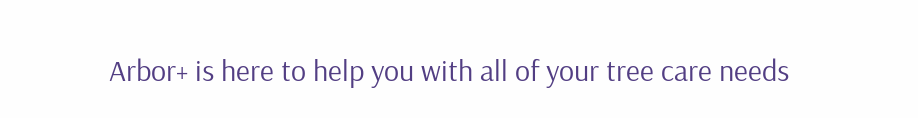Arbor+ is here to help you with all of your tree care needs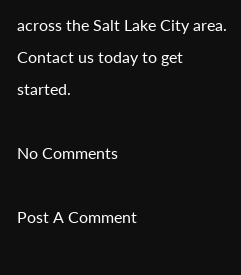across the Salt Lake City area. Contact us today to get started.

No Comments

Post A Comment